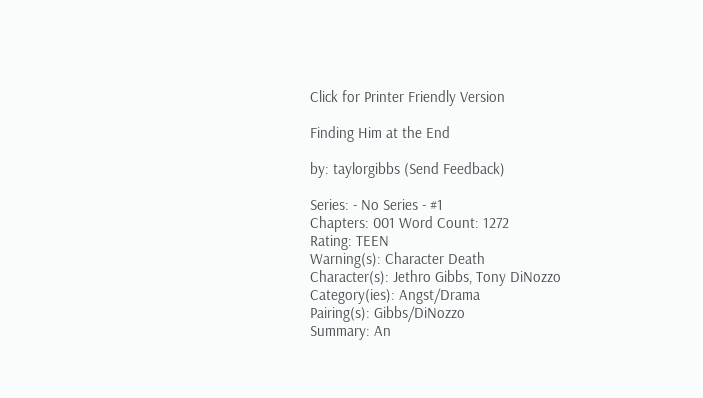Click for Printer Friendly Version

Finding Him at the End

by: taylorgibbs (Send Feedback)

Series: - No Series - #1
Chapters: 001 Word Count: 1272
Rating: TEEN
Warning(s): Character Death
Character(s): Jethro Gibbs, Tony DiNozzo
Category(ies): Angst/Drama
Pairing(s): Gibbs/DiNozzo
Summary: An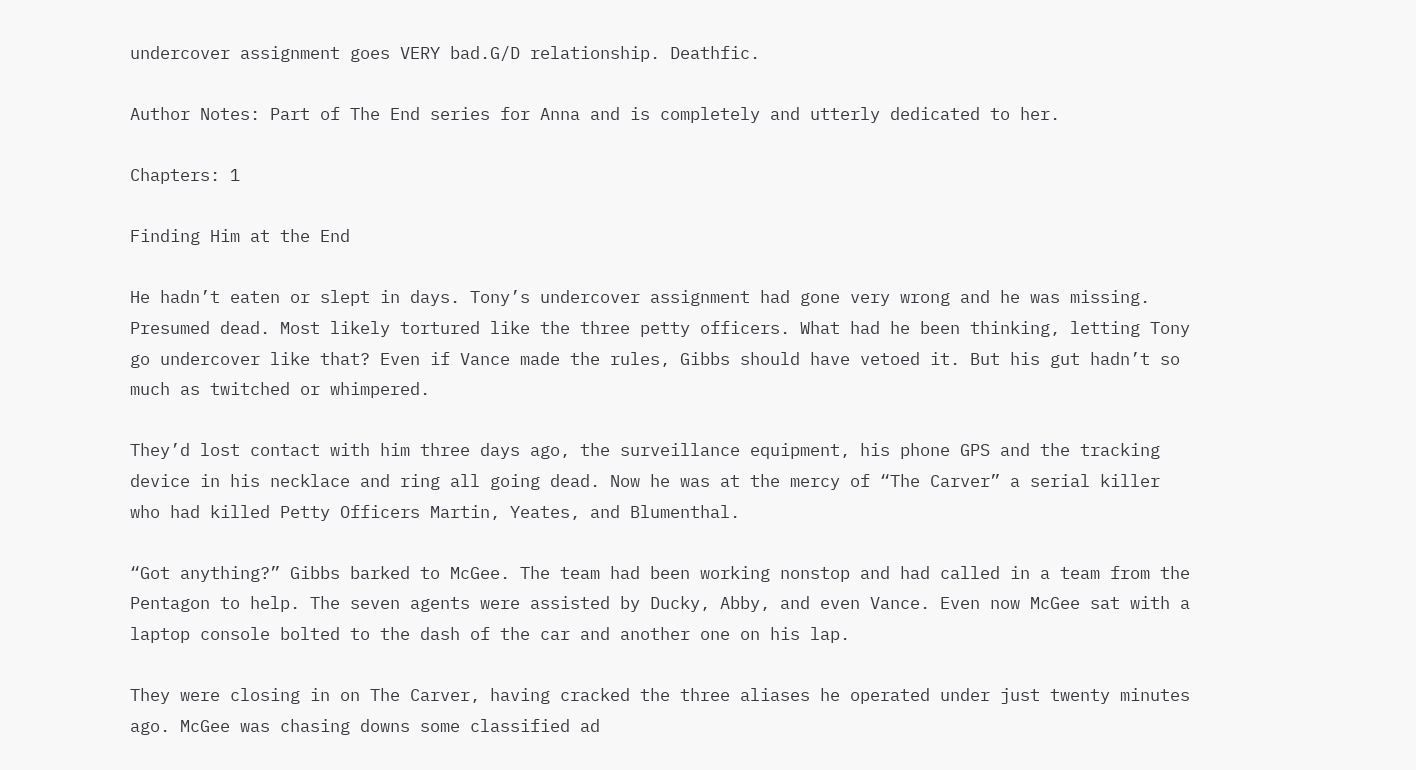undercover assignment goes VERY bad.G/D relationship. Deathfic.

Author Notes: Part of The End series for Anna and is completely and utterly dedicated to her.

Chapters: 1

Finding Him at the End

He hadn’t eaten or slept in days. Tony’s undercover assignment had gone very wrong and he was missing. Presumed dead. Most likely tortured like the three petty officers. What had he been thinking, letting Tony go undercover like that? Even if Vance made the rules, Gibbs should have vetoed it. But his gut hadn’t so much as twitched or whimpered.

They’d lost contact with him three days ago, the surveillance equipment, his phone GPS and the tracking device in his necklace and ring all going dead. Now he was at the mercy of “The Carver” a serial killer who had killed Petty Officers Martin, Yeates, and Blumenthal.

“Got anything?” Gibbs barked to McGee. The team had been working nonstop and had called in a team from the Pentagon to help. The seven agents were assisted by Ducky, Abby, and even Vance. Even now McGee sat with a laptop console bolted to the dash of the car and another one on his lap.

They were closing in on The Carver, having cracked the three aliases he operated under just twenty minutes ago. McGee was chasing downs some classified ad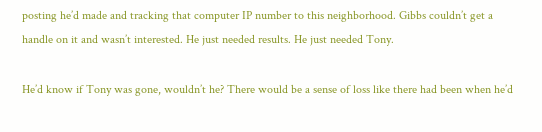posting he’d made and tracking that computer IP number to this neighborhood. Gibbs couldn’t get a handle on it and wasn’t interested. He just needed results. He just needed Tony.

He’d know if Tony was gone, wouldn’t he? There would be a sense of loss like there had been when he’d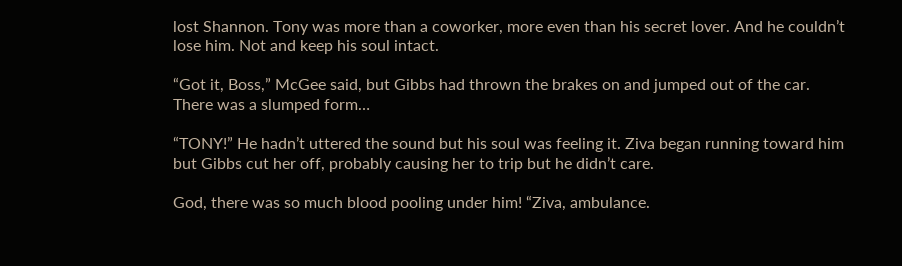lost Shannon. Tony was more than a coworker, more even than his secret lover. And he couldn’t lose him. Not and keep his soul intact.

“Got it, Boss,” McGee said, but Gibbs had thrown the brakes on and jumped out of the car. There was a slumped form…

“TONY!” He hadn’t uttered the sound but his soul was feeling it. Ziva began running toward him but Gibbs cut her off, probably causing her to trip but he didn’t care.

God, there was so much blood pooling under him! “Ziva, ambulance.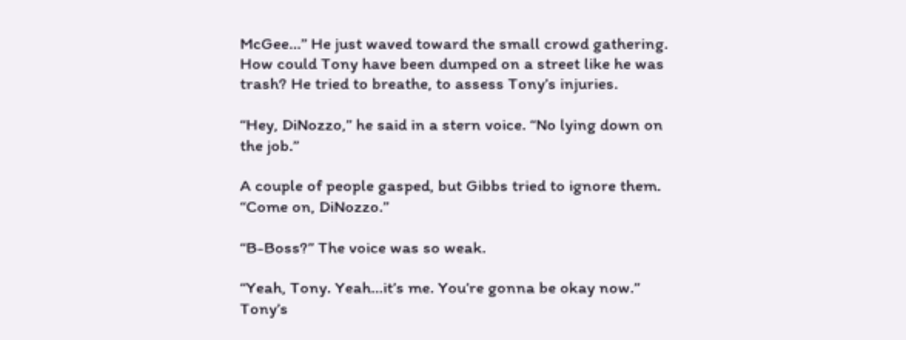McGee…” He just waved toward the small crowd gathering. How could Tony have been dumped on a street like he was trash? He tried to breathe, to assess Tony’s injuries.

“Hey, DiNozzo,” he said in a stern voice. “No lying down on the job.”

A couple of people gasped, but Gibbs tried to ignore them. “Come on, DiNozzo.”

“B-Boss?” The voice was so weak.

“Yeah, Tony. Yeah…it’s me. You’re gonna be okay now.” Tony’s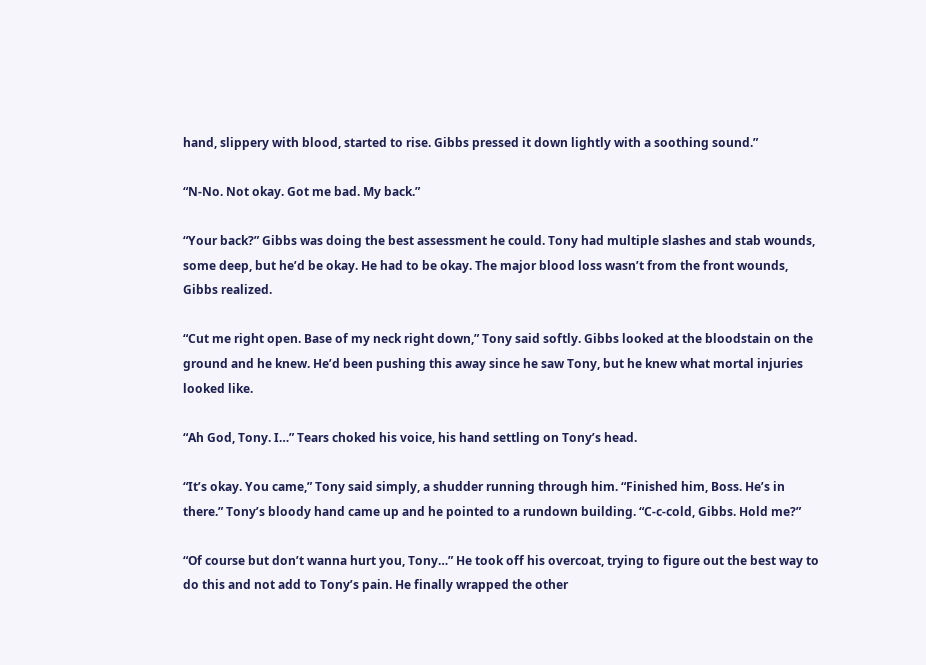hand, slippery with blood, started to rise. Gibbs pressed it down lightly with a soothing sound.”

“N-No. Not okay. Got me bad. My back.”

“Your back?” Gibbs was doing the best assessment he could. Tony had multiple slashes and stab wounds, some deep, but he’d be okay. He had to be okay. The major blood loss wasn’t from the front wounds, Gibbs realized.

“Cut me right open. Base of my neck right down,” Tony said softly. Gibbs looked at the bloodstain on the ground and he knew. He’d been pushing this away since he saw Tony, but he knew what mortal injuries looked like.

“Ah God, Tony. I…” Tears choked his voice, his hand settling on Tony’s head.

“It’s okay. You came,” Tony said simply, a shudder running through him. “Finished him, Boss. He’s in there.” Tony’s bloody hand came up and he pointed to a rundown building. “C-c-cold, Gibbs. Hold me?”

“Of course but don’t wanna hurt you, Tony…” He took off his overcoat, trying to figure out the best way to do this and not add to Tony’s pain. He finally wrapped the other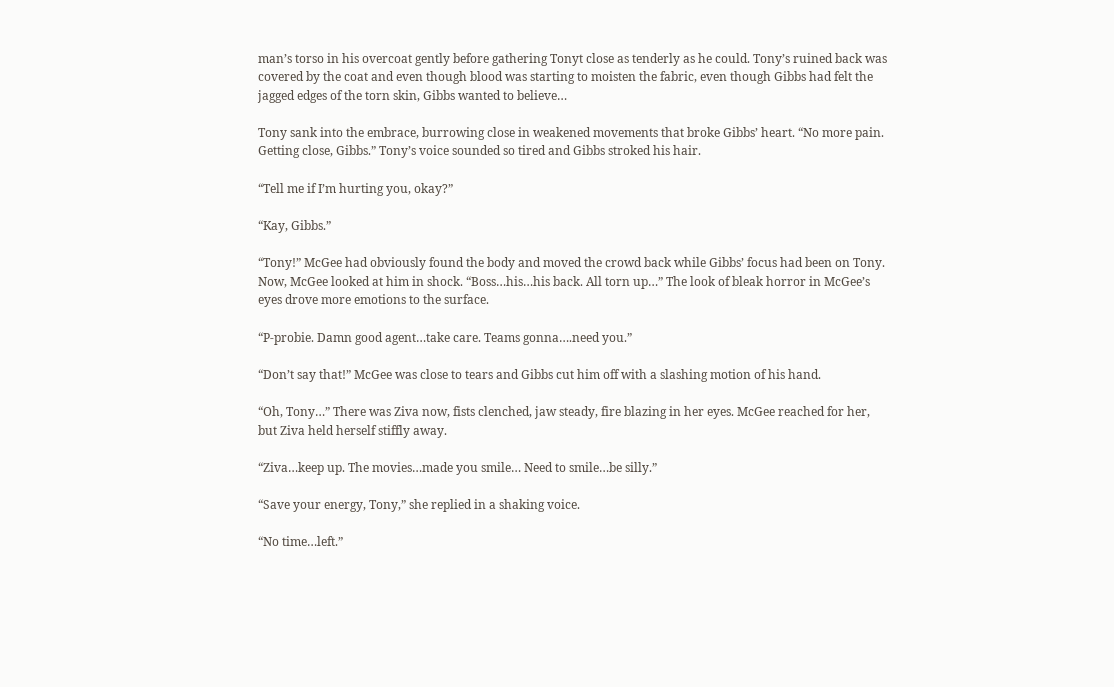man’s torso in his overcoat gently before gathering Tonyt close as tenderly as he could. Tony’s ruined back was covered by the coat and even though blood was starting to moisten the fabric, even though Gibbs had felt the jagged edges of the torn skin, Gibbs wanted to believe…

Tony sank into the embrace, burrowing close in weakened movements that broke Gibbs’ heart. “No more pain. Getting close, Gibbs.” Tony’s voice sounded so tired and Gibbs stroked his hair.

“Tell me if I’m hurting you, okay?”

“Kay, Gibbs.”

“Tony!” McGee had obviously found the body and moved the crowd back while Gibbs’ focus had been on Tony. Now, McGee looked at him in shock. “Boss…his…his back. All torn up…” The look of bleak horror in McGee’s eyes drove more emotions to the surface.

“P-probie. Damn good agent…take care. Teams gonna….need you.”

“Don’t say that!” McGee was close to tears and Gibbs cut him off with a slashing motion of his hand.

“Oh, Tony…” There was Ziva now, fists clenched, jaw steady, fire blazing in her eyes. McGee reached for her, but Ziva held herself stiffly away.

“Ziva…keep up. The movies…made you smile… Need to smile…be silly.”

“Save your energy, Tony,” she replied in a shaking voice.

“No time…left.”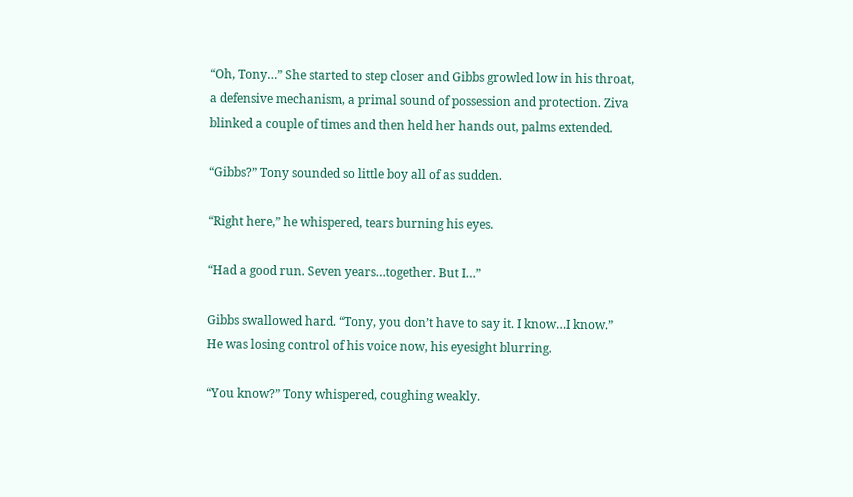“Oh, Tony…” She started to step closer and Gibbs growled low in his throat, a defensive mechanism, a primal sound of possession and protection. Ziva blinked a couple of times and then held her hands out, palms extended.

“Gibbs?” Tony sounded so little boy all of as sudden.

“Right here,” he whispered, tears burning his eyes.

“Had a good run. Seven years…together. But I…”

Gibbs swallowed hard. “Tony, you don’t have to say it. I know…I know.” He was losing control of his voice now, his eyesight blurring.

“You know?” Tony whispered, coughing weakly.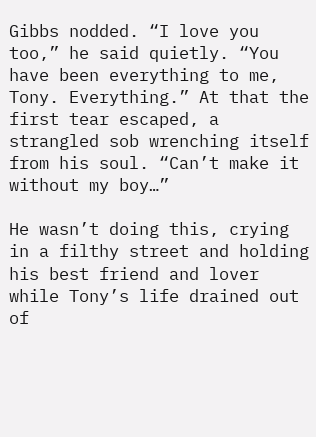Gibbs nodded. “I love you too,” he said quietly. “You have been everything to me, Tony. Everything.” At that the first tear escaped, a strangled sob wrenching itself from his soul. “Can’t make it without my boy…”

He wasn’t doing this, crying in a filthy street and holding his best friend and lover while Tony’s life drained out of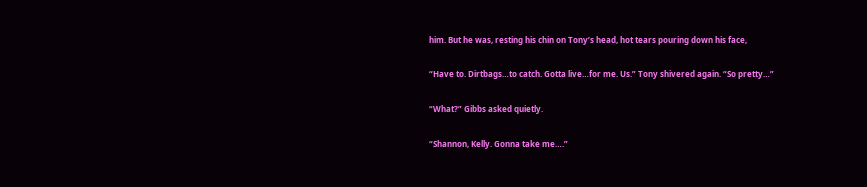him. But he was, resting his chin on Tony’s head, hot tears pouring down his face,

“Have to. Dirtbags…to catch. Gotta live…for me. Us.” Tony shivered again. “So pretty…”

“What?” Gibbs asked quietly.

“Shannon, Kelly. Gonna take me….”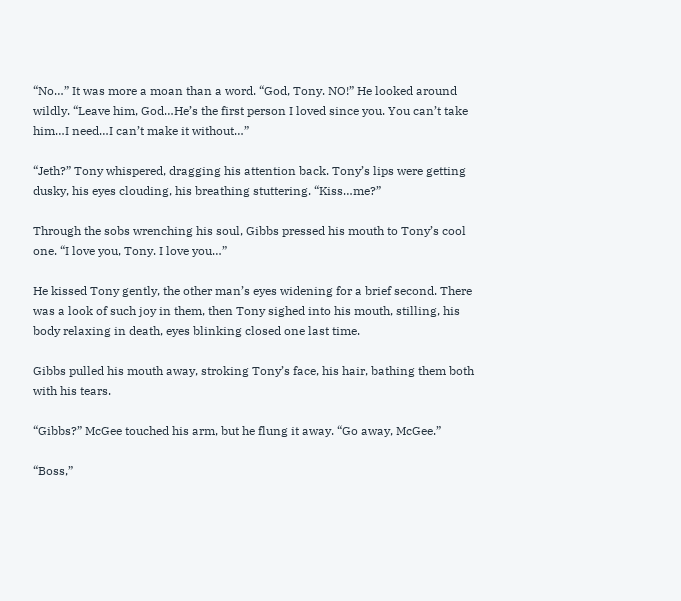“No…” It was more a moan than a word. “God, Tony. NO!” He looked around wildly. “Leave him, God…He’s the first person I loved since you. You can’t take him…I need…I can’t make it without…”

“Jeth?” Tony whispered, dragging his attention back. Tony’s lips were getting dusky, his eyes clouding, his breathing stuttering. “Kiss…me?”

Through the sobs wrenching his soul, Gibbs pressed his mouth to Tony’s cool one. “I love you, Tony. I love you…”

He kissed Tony gently, the other man’s eyes widening for a brief second. There was a look of such joy in them, then Tony sighed into his mouth, stilling, his body relaxing in death, eyes blinking closed one last time.

Gibbs pulled his mouth away, stroking Tony’s face, his hair, bathing them both with his tears.

“Gibbs?” McGee touched his arm, but he flung it away. “Go away, McGee.”

“Boss,”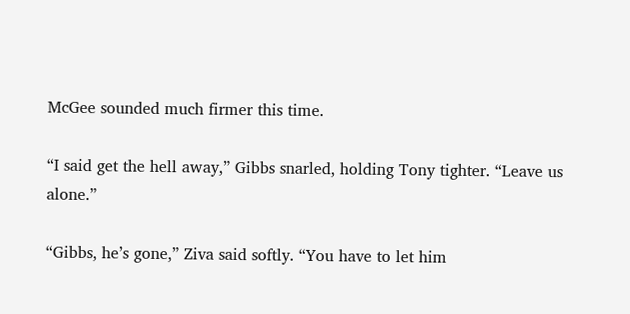McGee sounded much firmer this time.

“I said get the hell away,” Gibbs snarled, holding Tony tighter. “Leave us alone.”

“Gibbs, he’s gone,” Ziva said softly. “You have to let him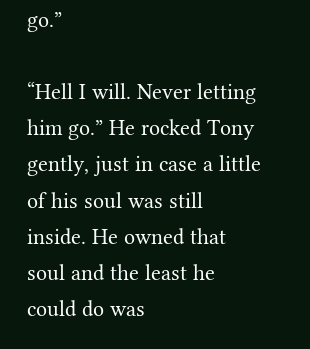go.”

“Hell I will. Never letting him go.” He rocked Tony gently, just in case a little of his soul was still inside. He owned that soul and the least he could do was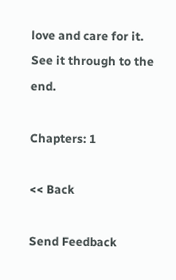love and care for it. See it through to the end.

Chapters: 1

<< Back

Send Feedback